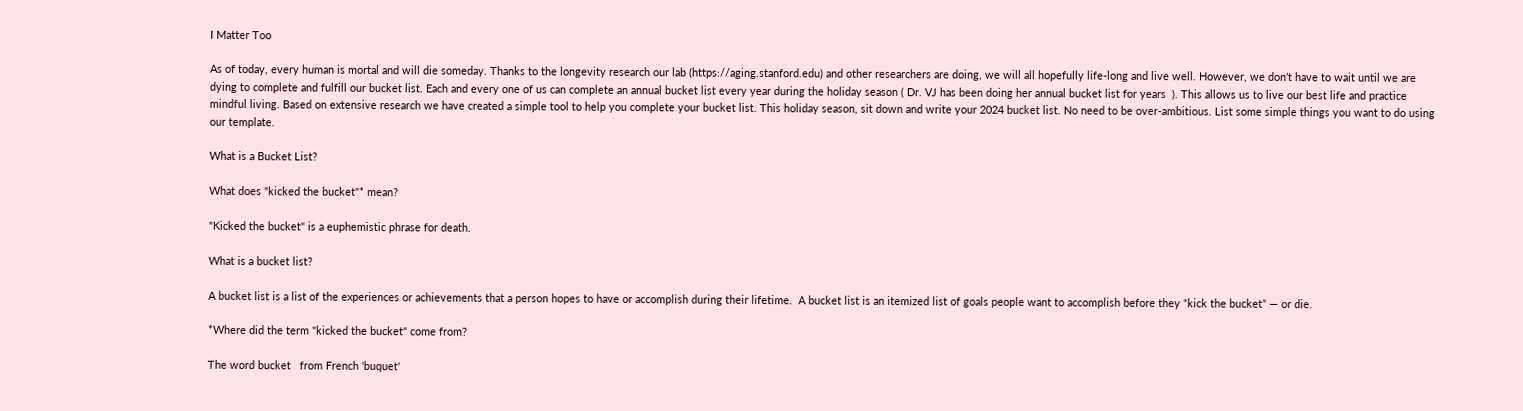I Matter Too

As of today, every human is mortal and will die someday. Thanks to the longevity research our lab (https://aging.stanford.edu) and other researchers are doing, we will all hopefully life-long and live well. However, we don’t have to wait until we are dying to complete and fulfill our bucket list. Each and every one of us can complete an annual bucket list every year during the holiday season ( Dr. VJ has been doing her annual bucket list for years  ). This allows us to live our best life and practice mindful living. Based on extensive research we have created a simple tool to help you complete your bucket list. This holiday season, sit down and write your 2024 bucket list. No need to be over-ambitious. List some simple things you want to do using our template.

What is a Bucket List?

What does "kicked the bucket"* mean?

"Kicked the bucket" is a euphemistic phrase for death.

What is a bucket list?

A bucket list is a list of the experiences or achievements that a person hopes to have or accomplish during their lifetime.  A bucket list is an itemized list of goals people want to accomplish before they “kick the bucket” — or die.

*Where did the term "kicked the bucket" come from?

The word bucket   from French 'buquet'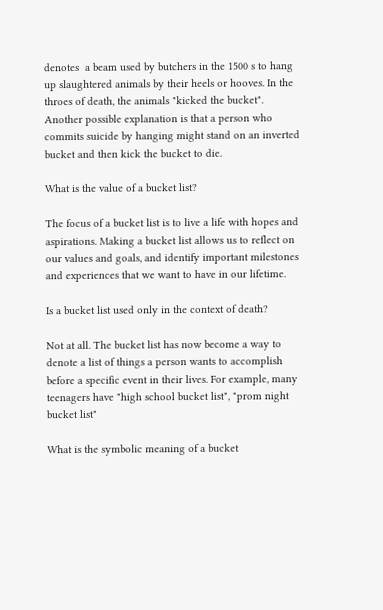denotes  a beam used by butchers in the 1500 s to hang up slaughtered animals by their heels or hooves. In the throes of death, the animals "kicked the bucket". Another possible explanation is that a person who commits suicide by hanging might stand on an inverted bucket and then kick the bucket to die.

What is the value of a bucket list?

The focus of a bucket list is to live a life with hopes and aspirations. Making a bucket list allows us to reflect on our values and goals, and identify important milestones and experiences that we want to have in our lifetime.

Is a bucket list used only in the context of death?

Not at all. The bucket list has now become a way to denote a list of things a person wants to accomplish before a specific event in their lives. For example, many teenagers have "high school bucket list", "prom night bucket list"

What is the symbolic meaning of a bucket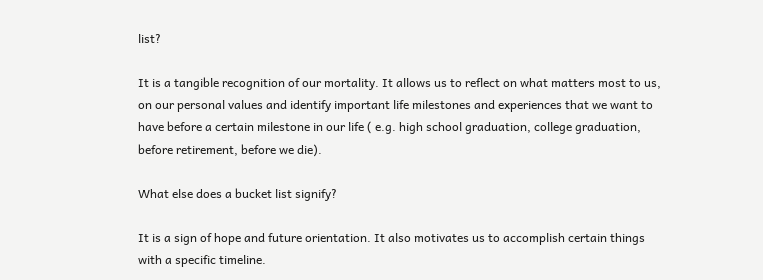list?

It is a tangible recognition of our mortality. It allows us to reflect on what matters most to us, on our personal values and identify important life milestones and experiences that we want to have before a certain milestone in our life ( e.g. high school graduation, college graduation, before retirement, before we die).

What else does a bucket list signify?

It is a sign of hope and future orientation. It also motivates us to accomplish certain things with a specific timeline.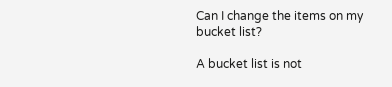Can I change the items on my bucket list?

A bucket list is not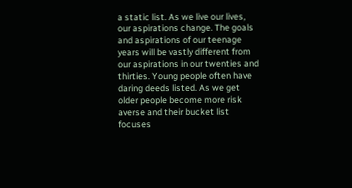a static list. As we live our lives, our aspirations change. The goals and aspirations of our teenage years will be vastly different from our aspirations in our twenties and thirties. Young people often have daring deeds listed. As we get older people become more risk averse and their bucket list focuses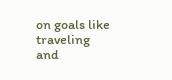on goals like traveling and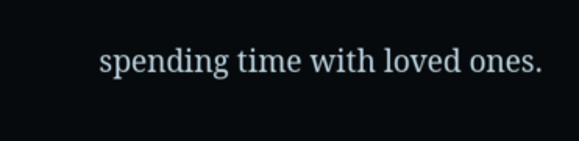spending time with loved ones.